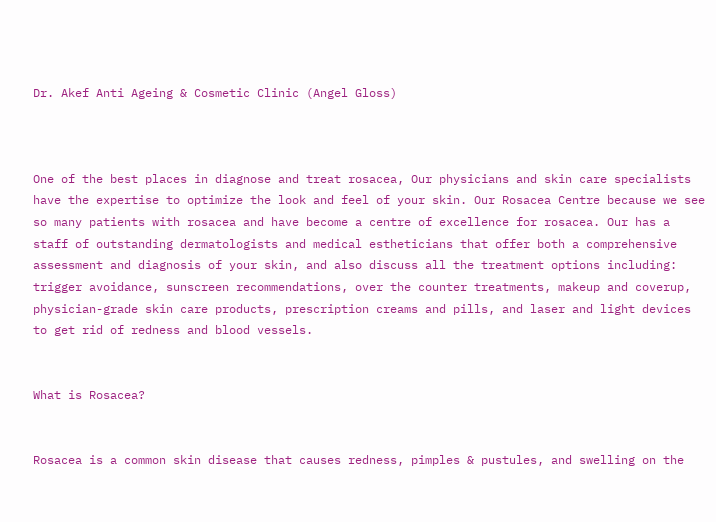Dr. Akef Anti Ageing & Cosmetic Clinic (Angel Gloss)



One of the best places in diagnose and treat rosacea, Our physicians and skin care specialists have the expertise to optimize the look and feel of your skin. Our Rosacea Centre because we see so many patients with rosacea and have become a centre of excellence for rosacea. Our has a staff of outstanding dermatologists and medical estheticians that offer both a comprehensive assessment and diagnosis of your skin, and also discuss all the treatment options including: trigger avoidance, sunscreen recommendations, over the counter treatments, makeup and coverup, physician-grade skin care products, prescription creams and pills, and laser and light devices to get rid of redness and blood vessels.


What is Rosacea?


Rosacea is a common skin disease that causes redness, pimples & pustules, and swelling on the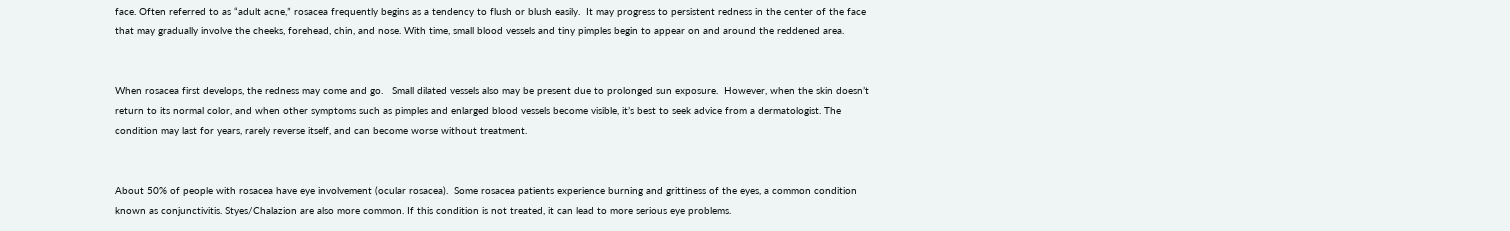face. Often referred to as “adult acne,” rosacea frequently begins as a tendency to flush or blush easily.  It may progress to persistent redness in the center of the face that may gradually involve the cheeks, forehead, chin, and nose. With time, small blood vessels and tiny pimples begin to appear on and around the reddened area.


When rosacea first develops, the redness may come and go.   Small dilated vessels also may be present due to prolonged sun exposure.  However, when the skin doesn’t return to its normal color, and when other symptoms such as pimples and enlarged blood vessels become visible, it’s best to seek advice from a dermatologist. The condition may last for years, rarely reverse itself, and can become worse without treatment.


About 50% of people with rosacea have eye involvement (ocular rosacea).  Some rosacea patients experience burning and grittiness of the eyes, a common condition known as conjunctivitis. Styes/Chalazion are also more common. If this condition is not treated, it can lead to more serious eye problems.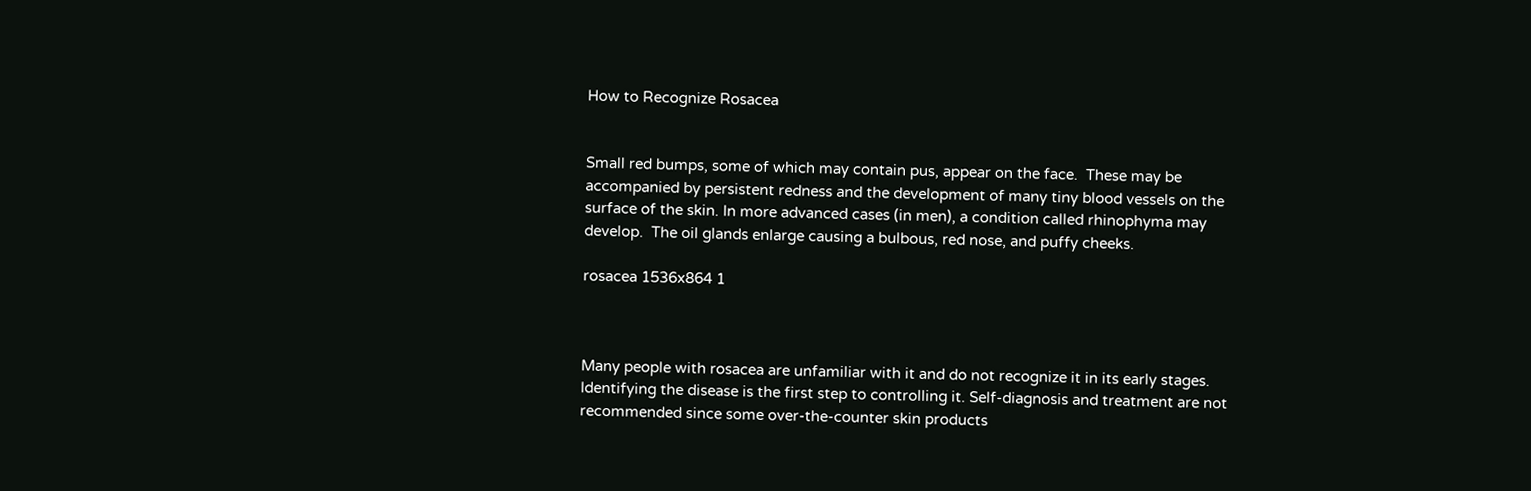How to Recognize Rosacea


Small red bumps, some of which may contain pus, appear on the face.  These may be accompanied by persistent redness and the development of many tiny blood vessels on the surface of the skin. In more advanced cases (in men), a condition called rhinophyma may develop.  The oil glands enlarge causing a bulbous, red nose, and puffy cheeks.

rosacea 1536x864 1



Many people with rosacea are unfamiliar with it and do not recognize it in its early stages. Identifying the disease is the first step to controlling it. Self-diagnosis and treatment are not recommended since some over-the-counter skin products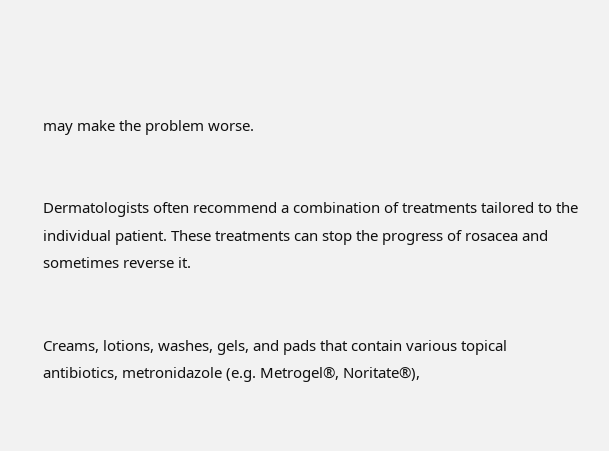may make the problem worse.


Dermatologists often recommend a combination of treatments tailored to the individual patient. These treatments can stop the progress of rosacea and sometimes reverse it.


Creams, lotions, washes, gels, and pads that contain various topical antibiotics, metronidazole (e.g. Metrogel®, Noritate®),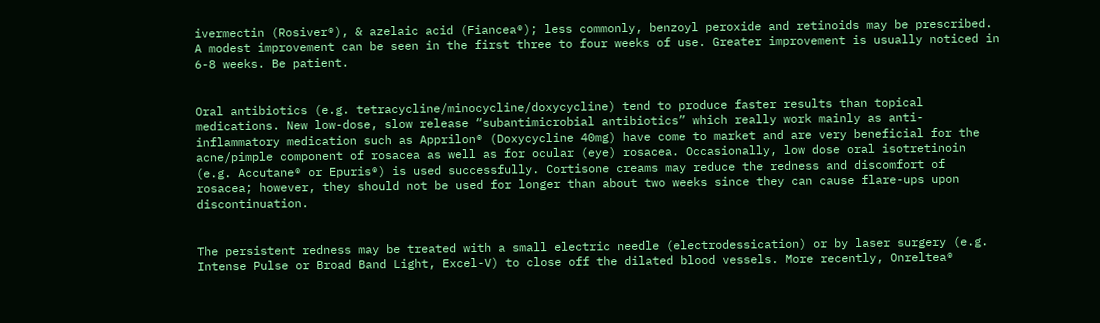ivermectin (Rosiver®), & azelaic acid (Fiancea®); less commonly, benzoyl peroxide and retinoids may be prescribed. A modest improvement can be seen in the first three to four weeks of use. Greater improvement is usually noticed in 6-8 weeks. Be patient.


Oral antibiotics (e.g. tetracycline/minocycline/doxycycline) tend to produce faster results than topical medications. New low-dose, slow release “subantimicrobial antibiotics” which really work mainly as anti-inflammatory medication such as Apprilon® (Doxycycline 40mg) have come to market and are very beneficial for the acne/pimple component of rosacea as well as for ocular (eye) rosacea. Occasionally, low dose oral isotretinoin (e.g. Accutane® or Epuris®) is used successfully. Cortisone creams may reduce the redness and discomfort of rosacea; however, they should not be used for longer than about two weeks since they can cause flare-ups upon discontinuation.


The persistent redness may be treated with a small electric needle (electrodessication) or by laser surgery (e.g. Intense Pulse or Broad Band Light, Excel-V) to close off the dilated blood vessels. More recently, Onreltea®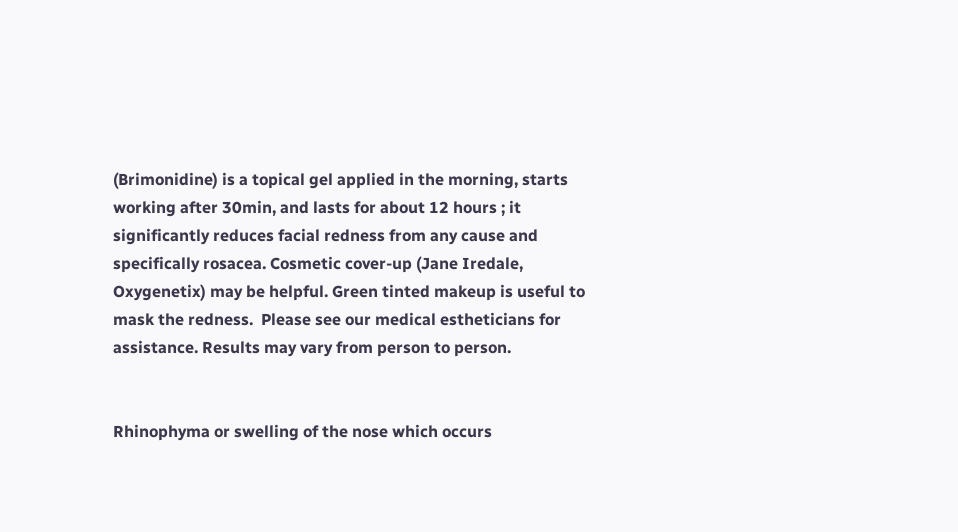(Brimonidine) is a topical gel applied in the morning, starts working after 30min, and lasts for about 12 hours ; it significantly reduces facial redness from any cause and specifically rosacea. Cosmetic cover-up (Jane Iredale, Oxygenetix) may be helpful. Green tinted makeup is useful to mask the redness.  Please see our medical estheticians for assistance. Results may vary from person to person.


Rhinophyma or swelling of the nose which occurs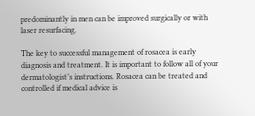predominantly in men can be improved surgically or with laser resurfacing.

The key to successful management of rosacea is early diagnosis and treatment. It is important to follow all of your dermatologist’s instructions. Rosacea can be treated and controlled if medical advice is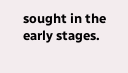sought in the early stages.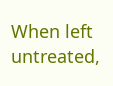When left untreated,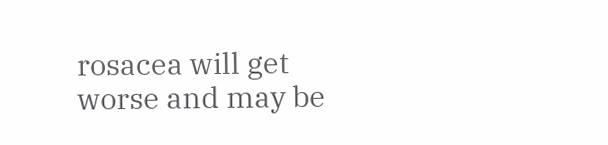rosacea will get worse and may be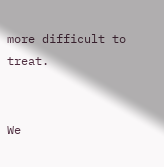more difficult to treat.


We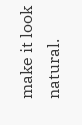make it look natural.